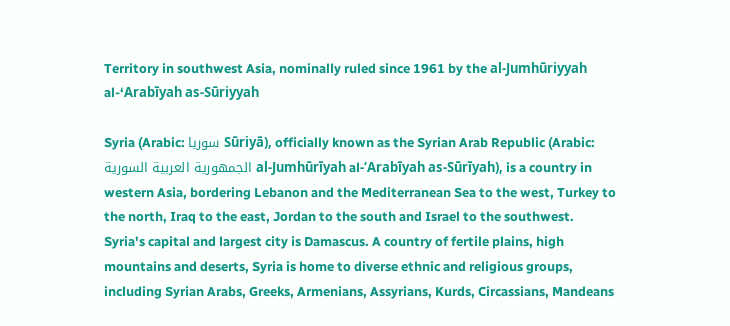Territory in southwest Asia, nominally ruled since 1961 by the al-Jumhūriyyah al-‘Arabīyah as-Sūriyyah

Syria (Arabic: سوريا Sūriyā), officially known as the Syrian Arab Republic (Arabic: الجمهورية العربية السورية al-Jumhūrīyah al-ʻArabīyah as-Sūrīyah), is a country in western Asia, bordering Lebanon and the Mediterranean Sea to the west, Turkey to the north, Iraq to the east, Jordan to the south and Israel to the southwest. Syria's capital and largest city is Damascus. A country of fertile plains, high mountains and deserts, Syria is home to diverse ethnic and religious groups, including Syrian Arabs, Greeks, Armenians, Assyrians, Kurds, Circassians, Mandeans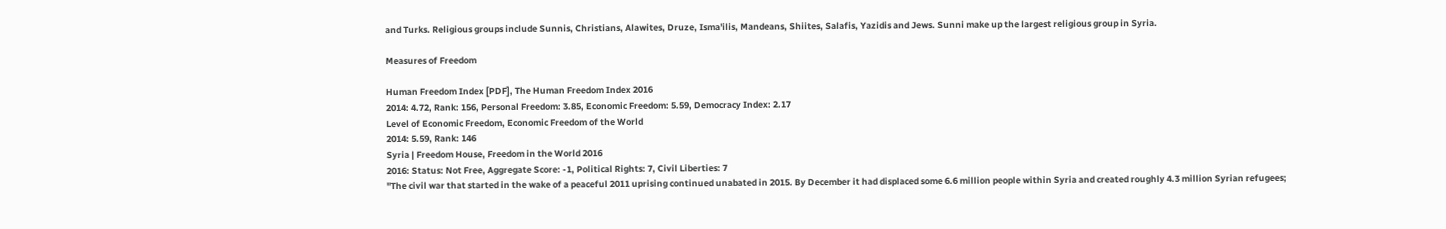and Turks. Religious groups include Sunnis, Christians, Alawites, Druze, Isma'ilis, Mandeans, Shiites, Salafis, Yazidis and Jews. Sunni make up the largest religious group in Syria.

Measures of Freedom

Human Freedom Index [PDF], The Human Freedom Index 2016
2014: 4.72, Rank: 156, Personal Freedom: 3.85, Economic Freedom: 5.59, Democracy Index: 2.17
Level of Economic Freedom, Economic Freedom of the World
2014: 5.59, Rank: 146
Syria | Freedom House, Freedom in the World 2016
2016: Status: Not Free, Aggregate Score: -1, Political Rights: 7, Civil Liberties: 7
"The civil war that started in the wake of a peaceful 2011 uprising continued unabated in 2015. By December it had displaced some 6.6 million people within Syria and created roughly 4.3 million Syrian refugees;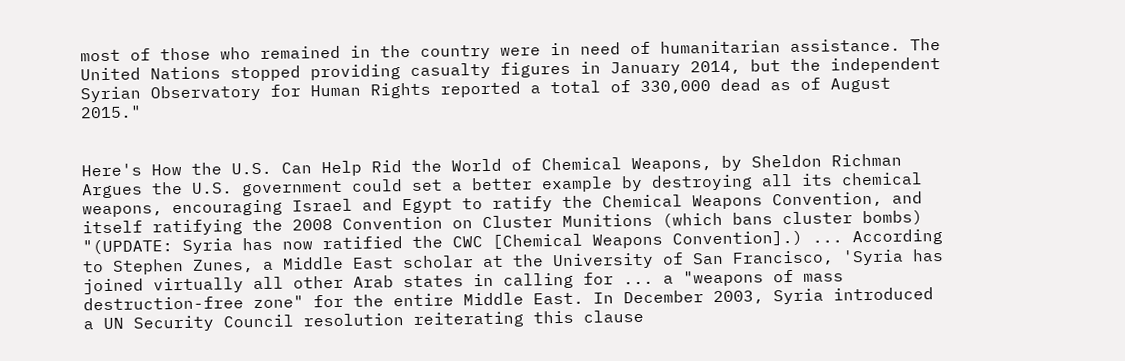most of those who remained in the country were in need of humanitarian assistance. The United Nations stopped providing casualty figures in January 2014, but the independent Syrian Observatory for Human Rights reported a total of 330,000 dead as of August 2015."


Here's How the U.S. Can Help Rid the World of Chemical Weapons, by Sheldon Richman
Argues the U.S. government could set a better example by destroying all its chemical weapons, encouraging Israel and Egypt to ratify the Chemical Weapons Convention, and itself ratifying the 2008 Convention on Cluster Munitions (which bans cluster bombs)
"(UPDATE: Syria has now ratified the CWC [Chemical Weapons Convention].) ... According to Stephen Zunes, a Middle East scholar at the University of San Francisco, 'Syria has joined virtually all other Arab states in calling for ... a "weapons of mass destruction-free zone" for the entire Middle East. In December 2003, Syria introduced a UN Security Council resolution reiterating this clause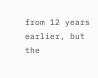from 12 years earlier, but the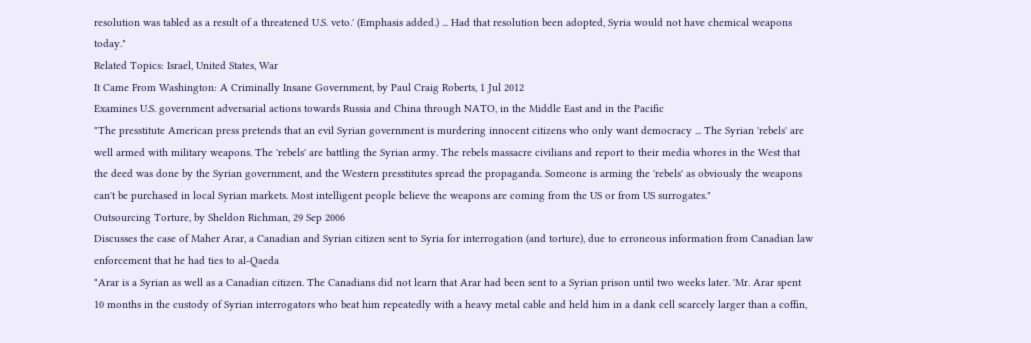resolution was tabled as a result of a threatened U.S. veto.' (Emphasis added.) ... Had that resolution been adopted, Syria would not have chemical weapons today."
Related Topics: Israel, United States, War
It Came From Washington: A Criminally Insane Government, by Paul Craig Roberts, 1 Jul 2012
Examines U.S. government adversarial actions towards Russia and China through NATO, in the Middle East and in the Pacific
"The presstitute American press pretends that an evil Syrian government is murdering innocent citizens who only want democracy ... The Syrian 'rebels' are well armed with military weapons. The 'rebels' are battling the Syrian army. The rebels massacre civilians and report to their media whores in the West that the deed was done by the Syrian government, and the Western presstitutes spread the propaganda. Someone is arming the 'rebels' as obviously the weapons can't be purchased in local Syrian markets. Most intelligent people believe the weapons are coming from the US or from US surrogates."
Outsourcing Torture, by Sheldon Richman, 29 Sep 2006
Discusses the case of Maher Arar, a Canadian and Syrian citizen sent to Syria for interrogation (and torture), due to erroneous information from Canadian law enforcement that he had ties to al-Qaeda
"Arar is a Syrian as well as a Canadian citizen. The Canadians did not learn that Arar had been sent to a Syrian prison until two weeks later. 'Mr. Arar spent 10 months in the custody of Syrian interrogators who beat him repeatedly with a heavy metal cable and held him in a dank cell scarcely larger than a coffin,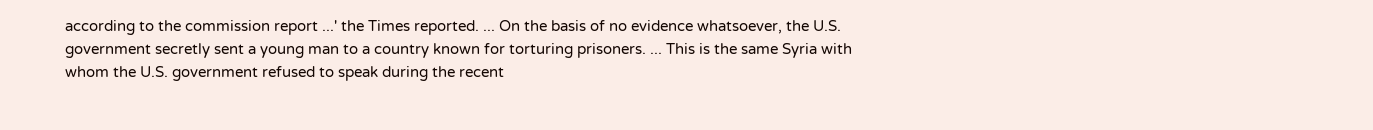according to the commission report ...' the Times reported. ... On the basis of no evidence whatsoever, the U.S. government secretly sent a young man to a country known for torturing prisoners. ... This is the same Syria with whom the U.S. government refused to speak during the recent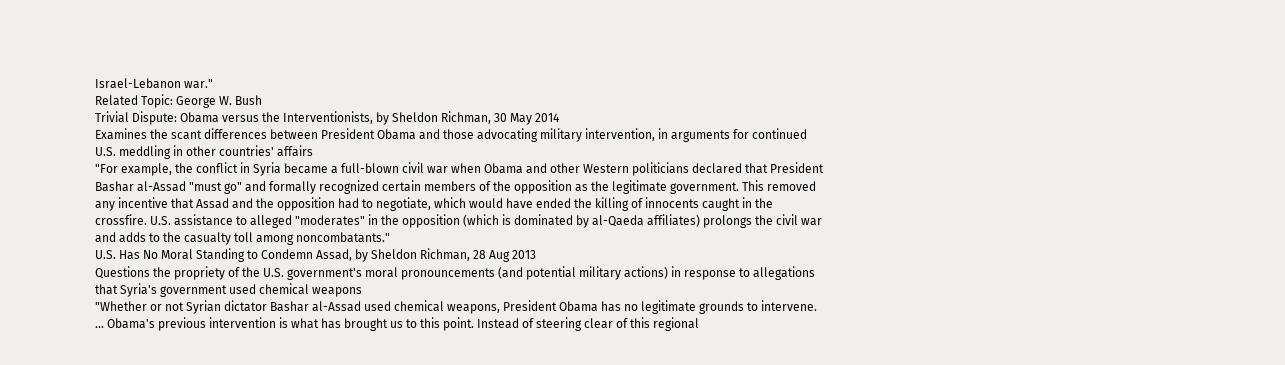Israel-Lebanon war."
Related Topic: George W. Bush
Trivial Dispute: Obama versus the Interventionists, by Sheldon Richman, 30 May 2014
Examines the scant differences between President Obama and those advocating military intervention, in arguments for continued U.S. meddling in other countries' affairs
"For example, the conflict in Syria became a full-blown civil war when Obama and other Western politicians declared that President Bashar al-Assad "must go" and formally recognized certain members of the opposition as the legitimate government. This removed any incentive that Assad and the opposition had to negotiate, which would have ended the killing of innocents caught in the crossfire. U.S. assistance to alleged "moderates" in the opposition (which is dominated by al-Qaeda affiliates) prolongs the civil war and adds to the casualty toll among noncombatants."
U.S. Has No Moral Standing to Condemn Assad, by Sheldon Richman, 28 Aug 2013
Questions the propriety of the U.S. government's moral pronouncements (and potential military actions) in response to allegations that Syria's government used chemical weapons
"Whether or not Syrian dictator Bashar al-Assad used chemical weapons, President Obama has no legitimate grounds to intervene. ... Obama's previous intervention is what has brought us to this point. Instead of steering clear of this regional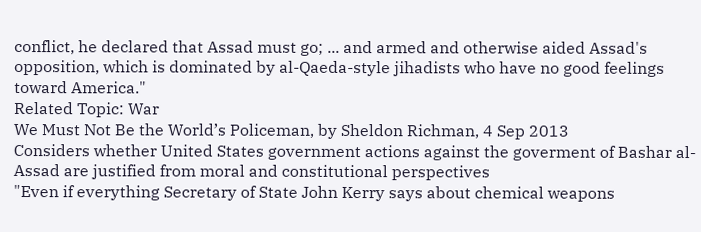conflict, he declared that Assad must go; ... and armed and otherwise aided Assad's opposition, which is dominated by al-Qaeda-style jihadists who have no good feelings toward America."
Related Topic: War
We Must Not Be the World’s Policeman, by Sheldon Richman, 4 Sep 2013
Considers whether United States government actions against the goverment of Bashar al-Assad are justified from moral and constitutional perspectives
"Even if everything Secretary of State John Kerry says about chemical weapons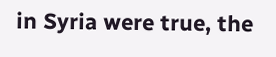in Syria were true, the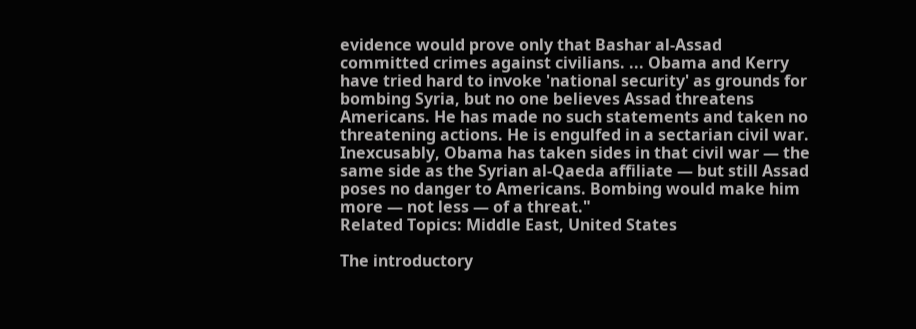evidence would prove only that Bashar al-Assad committed crimes against civilians. ... Obama and Kerry have tried hard to invoke 'national security' as grounds for bombing Syria, but no one believes Assad threatens Americans. He has made no such statements and taken no threatening actions. He is engulfed in a sectarian civil war. Inexcusably, Obama has taken sides in that civil war — the same side as the Syrian al-Qaeda affiliate — but still Assad poses no danger to Americans. Bombing would make him more — not less — of a threat."
Related Topics: Middle East, United States

The introductory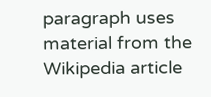paragraph uses material from the Wikipedia article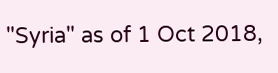"Syria" as of 1 Oct 2018,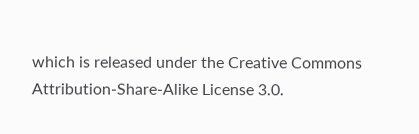which is released under the Creative Commons Attribution-Share-Alike License 3.0.